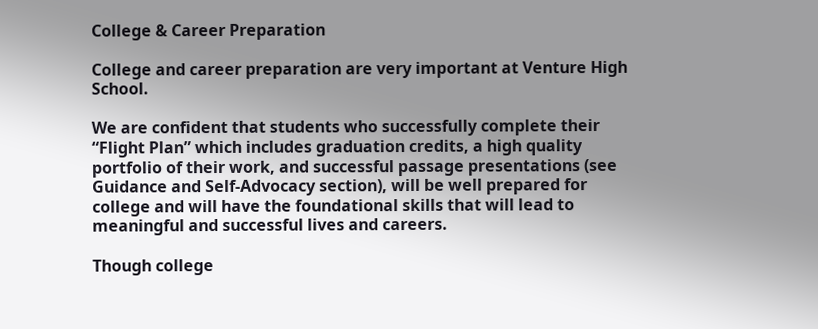College & Career Preparation

College and career preparation are very important at Venture High School.

We are confident that students who successfully complete their “Flight Plan” which includes graduation credits, a high quality portfolio of their work, and successful passage presentations (see Guidance and Self-Advocacy section), will be well prepared for college and will have the foundational skills that will lead to meaningful and successful lives and careers.

Though college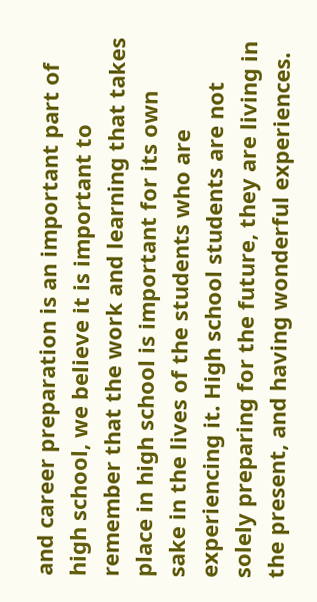and career preparation is an important part of high school, we believe it is important to remember that the work and learning that takes place in high school is important for its own sake in the lives of the students who are experiencing it. High school students are not solely preparing for the future, they are living in the present, and having wonderful experiences.